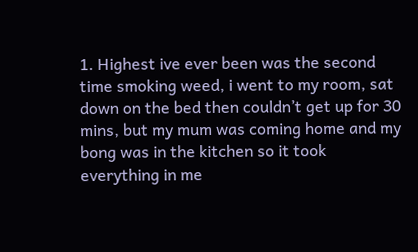1. Highest ive ever been was the second time smoking weed, i went to my room, sat down on the bed then couldn’t get up for 30 mins, but my mum was coming home and my bong was in the kitchen so it took everything in me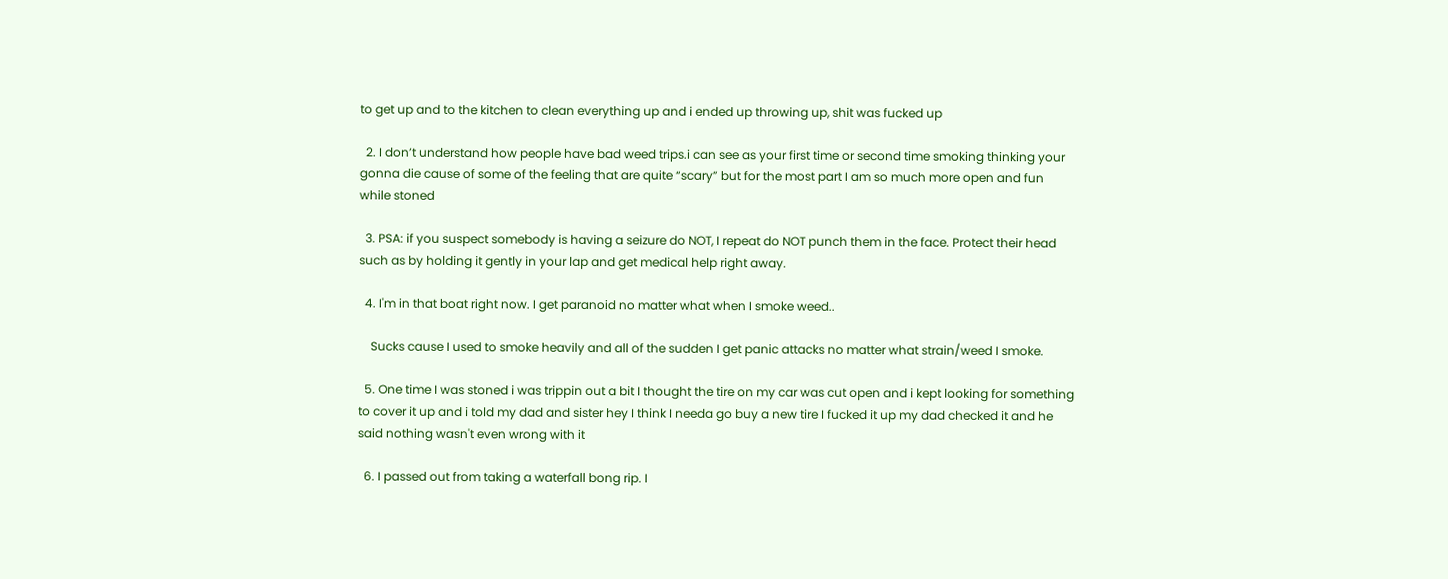to get up and to the kitchen to clean everything up and i ended up throwing up, shit was fucked up

  2. I don’t understand how people have bad weed trips.i can see as your first time or second time smoking thinking your gonna die cause of some of the feeling that are quite “scary” but for the most part I am so much more open and fun while stoned

  3. PSA: if you suspect somebody is having a seizure do NOT, I repeat do NOT punch them in the face. Protect their head such as by holding it gently in your lap and get medical help right away.

  4. I'm in that boat right now. I get paranoid no matter what when I smoke weed..

    Sucks cause I used to smoke heavily and all of the sudden I get panic attacks no matter what strain/weed I smoke.

  5. One time I was stoned i was trippin out a bit I thought the tire on my car was cut open and i kept looking for something to cover it up and i told my dad and sister hey I think I needa go buy a new tire I fucked it up my dad checked it and he said nothing wasn't even wrong with it

  6. I passed out from taking a waterfall bong rip. I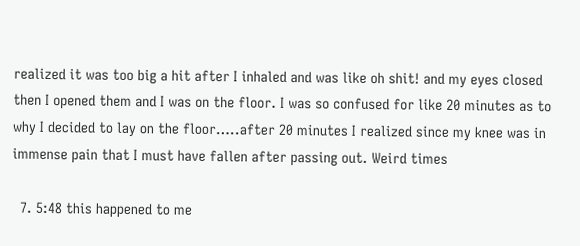realized it was too big a hit after I inhaled and was like oh shit! and my eyes closed then I opened them and I was on the floor. I was so confused for like 20 minutes as to why I decided to lay on the floor…..after 20 minutes I realized since my knee was in immense pain that I must have fallen after passing out. Weird times

  7. 5:48 this happened to me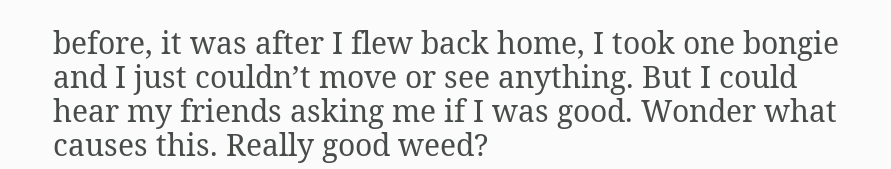before, it was after I flew back home, I took one bongie and I just couldn’t move or see anything. But I could hear my friends asking me if I was good. Wonder what causes this. Really good weed?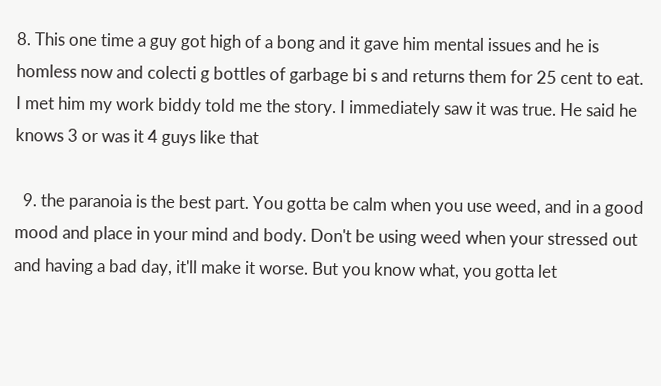8. This one time a guy got high of a bong and it gave him mental issues and he is homless now and colecti g bottles of garbage bi s and returns them for 25 cent to eat. I met him my work biddy told me the story. I immediately saw it was true. He said he knows 3 or was it 4 guys like that

  9. the paranoia is the best part. You gotta be calm when you use weed, and in a good mood and place in your mind and body. Don't be using weed when your stressed out and having a bad day, it'll make it worse. But you know what, you gotta let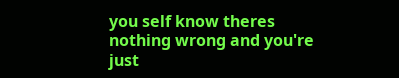you self know theres nothing wrong and you're just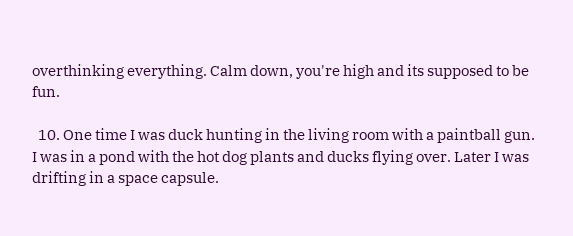overthinking everything. Calm down, you're high and its supposed to be fun.

  10. One time I was duck hunting in the living room with a paintball gun. I was in a pond with the hot dog plants and ducks flying over. Later I was drifting in a space capsule.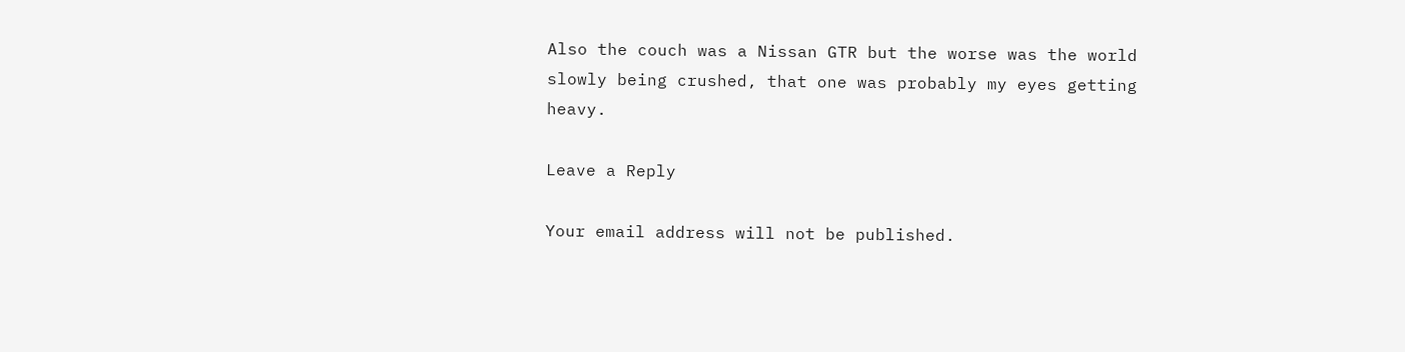Also the couch was a Nissan GTR but the worse was the world slowly being crushed, that one was probably my eyes getting heavy.

Leave a Reply

Your email address will not be published.